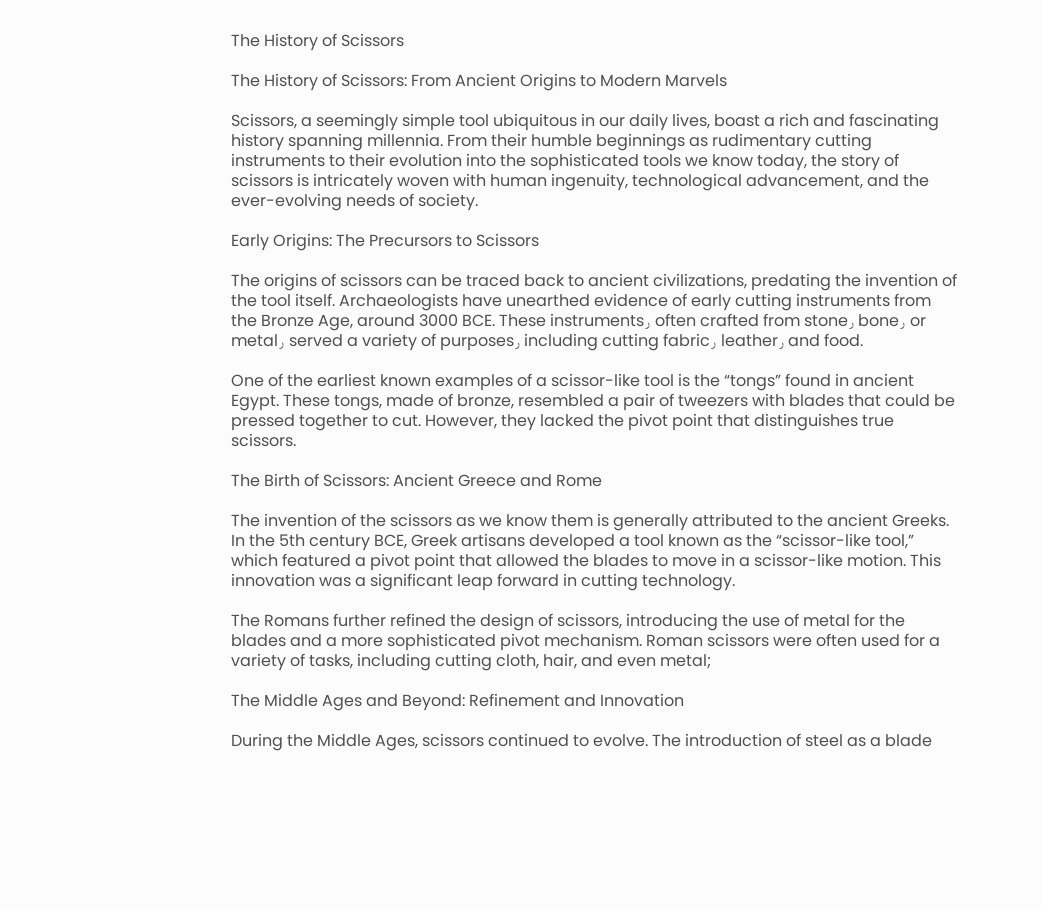The History of Scissors

The History of Scissors: From Ancient Origins to Modern Marvels

Scissors, a seemingly simple tool ubiquitous in our daily lives, boast a rich and fascinating history spanning millennia. From their humble beginnings as rudimentary cutting instruments to their evolution into the sophisticated tools we know today, the story of scissors is intricately woven with human ingenuity, technological advancement, and the ever-evolving needs of society.

Early Origins: The Precursors to Scissors

The origins of scissors can be traced back to ancient civilizations, predating the invention of the tool itself. Archaeologists have unearthed evidence of early cutting instruments from the Bronze Age, around 3000 BCE. These instruments٫ often crafted from stone٫ bone٫ or metal٫ served a variety of purposes٫ including cutting fabric٫ leather٫ and food.

One of the earliest known examples of a scissor-like tool is the “tongs” found in ancient Egypt. These tongs, made of bronze, resembled a pair of tweezers with blades that could be pressed together to cut. However, they lacked the pivot point that distinguishes true scissors.

The Birth of Scissors: Ancient Greece and Rome

The invention of the scissors as we know them is generally attributed to the ancient Greeks. In the 5th century BCE, Greek artisans developed a tool known as the “scissor-like tool,” which featured a pivot point that allowed the blades to move in a scissor-like motion. This innovation was a significant leap forward in cutting technology.

The Romans further refined the design of scissors, introducing the use of metal for the blades and a more sophisticated pivot mechanism. Roman scissors were often used for a variety of tasks, including cutting cloth, hair, and even metal;

The Middle Ages and Beyond: Refinement and Innovation

During the Middle Ages, scissors continued to evolve. The introduction of steel as a blade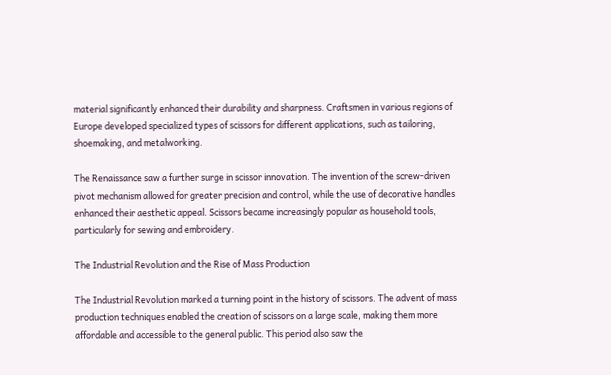material significantly enhanced their durability and sharpness. Craftsmen in various regions of Europe developed specialized types of scissors for different applications, such as tailoring, shoemaking, and metalworking.

The Renaissance saw a further surge in scissor innovation. The invention of the screw-driven pivot mechanism allowed for greater precision and control, while the use of decorative handles enhanced their aesthetic appeal. Scissors became increasingly popular as household tools, particularly for sewing and embroidery.

The Industrial Revolution and the Rise of Mass Production

The Industrial Revolution marked a turning point in the history of scissors. The advent of mass production techniques enabled the creation of scissors on a large scale, making them more affordable and accessible to the general public. This period also saw the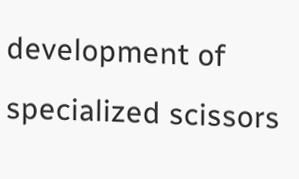development of specialized scissors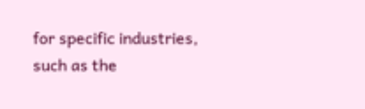for specific industries, such as the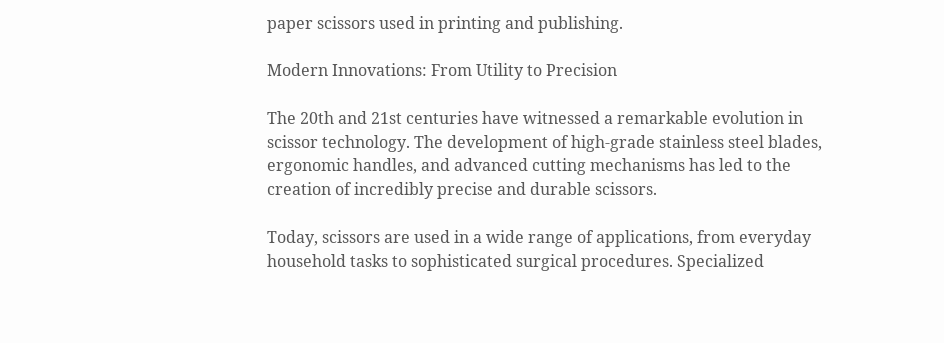paper scissors used in printing and publishing.

Modern Innovations: From Utility to Precision

The 20th and 21st centuries have witnessed a remarkable evolution in scissor technology. The development of high-grade stainless steel blades, ergonomic handles, and advanced cutting mechanisms has led to the creation of incredibly precise and durable scissors.

Today, scissors are used in a wide range of applications, from everyday household tasks to sophisticated surgical procedures. Specialized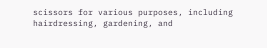scissors for various purposes, including hairdressing, gardening, and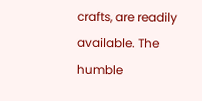crafts, are readily available. The humble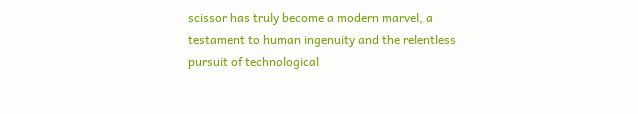scissor has truly become a modern marvel, a testament to human ingenuity and the relentless pursuit of technological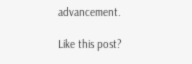advancement.

Like this post?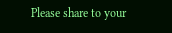Please share to your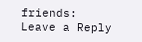friends:
Leave a Reply